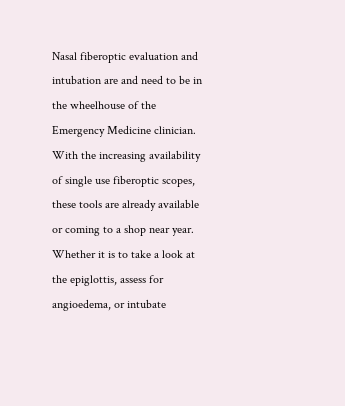Nasal fiberoptic evaluation and intubation are and need to be in the wheelhouse of the Emergency Medicine clinician. With the increasing availability of single use fiberoptic scopes, these tools are already available or coming to a shop near year. Whether it is to take a look at the epiglottis, assess for angioedema, or intubate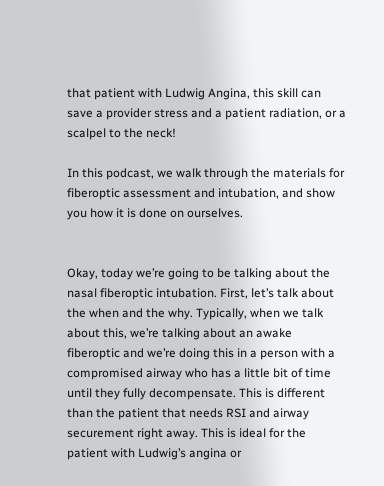that patient with Ludwig Angina, this skill can save a provider stress and a patient radiation, or a scalpel to the neck!

In this podcast, we walk through the materials for fiberoptic assessment and intubation, and show you how it is done on ourselves.


Okay, today we’re going to be talking about the nasal fiberoptic intubation. First, let’s talk about the when and the why. Typically, when we talk about this, we’re talking about an awake fiberoptic and we’re doing this in a person with a compromised airway who has a little bit of time until they fully decompensate. This is different than the patient that needs RSI and airway securement right away. This is ideal for the patient with Ludwig’s angina or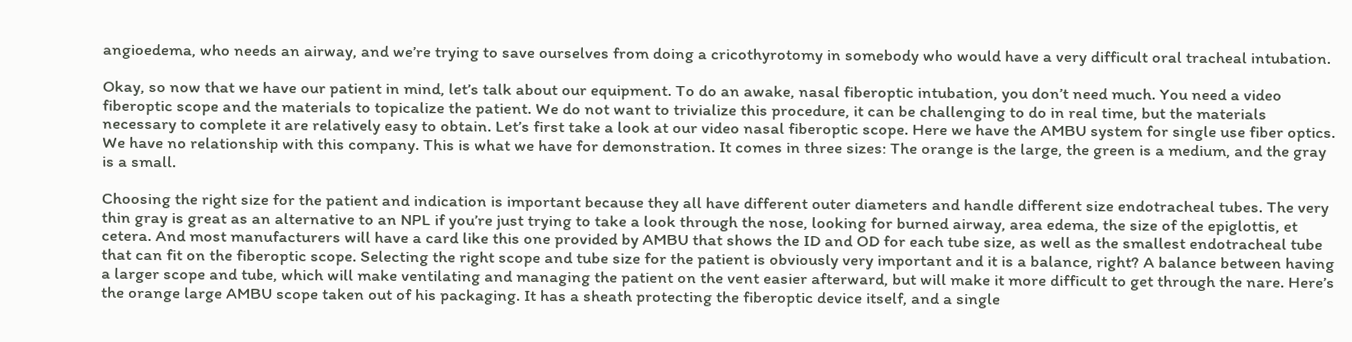angioedema, who needs an airway, and we’re trying to save ourselves from doing a cricothyrotomy in somebody who would have a very difficult oral tracheal intubation.

Okay, so now that we have our patient in mind, let’s talk about our equipment. To do an awake, nasal fiberoptic intubation, you don’t need much. You need a video fiberoptic scope and the materials to topicalize the patient. We do not want to trivialize this procedure, it can be challenging to do in real time, but the materials necessary to complete it are relatively easy to obtain. Let’s first take a look at our video nasal fiberoptic scope. Here we have the AMBU system for single use fiber optics. We have no relationship with this company. This is what we have for demonstration. It comes in three sizes: The orange is the large, the green is a medium, and the gray is a small.

Choosing the right size for the patient and indication is important because they all have different outer diameters and handle different size endotracheal tubes. The very thin gray is great as an alternative to an NPL if you’re just trying to take a look through the nose, looking for burned airway, area edema, the size of the epiglottis, et cetera. And most manufacturers will have a card like this one provided by AMBU that shows the ID and OD for each tube size, as well as the smallest endotracheal tube that can fit on the fiberoptic scope. Selecting the right scope and tube size for the patient is obviously very important and it is a balance, right? A balance between having a larger scope and tube, which will make ventilating and managing the patient on the vent easier afterward, but will make it more difficult to get through the nare. Here’s the orange large AMBU scope taken out of his packaging. It has a sheath protecting the fiberoptic device itself, and a single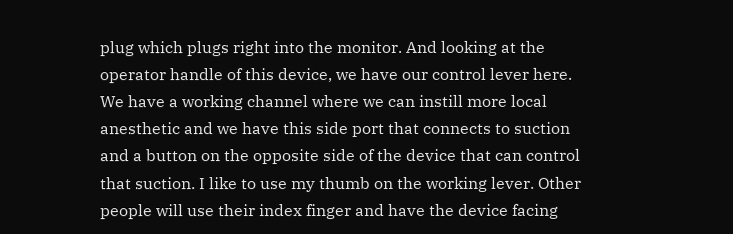plug which plugs right into the monitor. And looking at the operator handle of this device, we have our control lever here. We have a working channel where we can instill more local anesthetic and we have this side port that connects to suction and a button on the opposite side of the device that can control that suction. I like to use my thumb on the working lever. Other people will use their index finger and have the device facing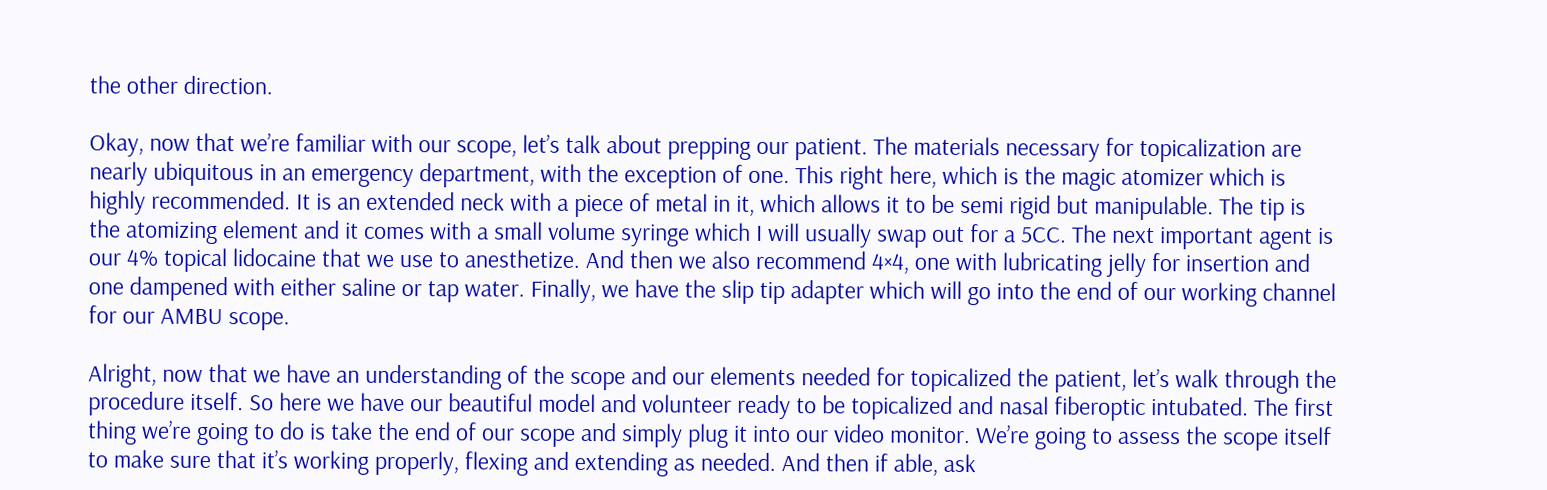the other direction.

Okay, now that we’re familiar with our scope, let’s talk about prepping our patient. The materials necessary for topicalization are nearly ubiquitous in an emergency department, with the exception of one. This right here, which is the magic atomizer which is highly recommended. It is an extended neck with a piece of metal in it, which allows it to be semi rigid but manipulable. The tip is the atomizing element and it comes with a small volume syringe which I will usually swap out for a 5CC. The next important agent is our 4% topical lidocaine that we use to anesthetize. And then we also recommend 4×4, one with lubricating jelly for insertion and one dampened with either saline or tap water. Finally, we have the slip tip adapter which will go into the end of our working channel for our AMBU scope.

Alright, now that we have an understanding of the scope and our elements needed for topicalized the patient, let’s walk through the procedure itself. So here we have our beautiful model and volunteer ready to be topicalized and nasal fiberoptic intubated. The first thing we’re going to do is take the end of our scope and simply plug it into our video monitor. We’re going to assess the scope itself to make sure that it’s working properly, flexing and extending as needed. And then if able, ask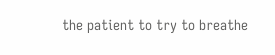the patient to try to breathe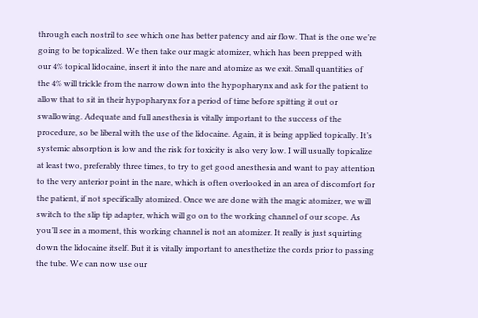through each nostril to see which one has better patency and air flow. That is the one we’re going to be topicalized. We then take our magic atomizer, which has been prepped with our 4% topical lidocaine, insert it into the nare and atomize as we exit. Small quantities of the 4% will trickle from the narrow down into the hypopharynx and ask for the patient to allow that to sit in their hypopharynx for a period of time before spitting it out or swallowing. Adequate and full anesthesia is vitally important to the success of the procedure, so be liberal with the use of the lidocaine. Again, it is being applied topically. It’s systemic absorption is low and the risk for toxicity is also very low. I will usually topicalize at least two, preferably three times, to try to get good anesthesia and want to pay attention to the very anterior point in the nare, which is often overlooked in an area of discomfort for the patient, if not specifically atomized. Once we are done with the magic atomizer, we will switch to the slip tip adapter, which will go on to the working channel of our scope. As you’ll see in a moment, this working channel is not an atomizer. It really is just squirting down the lidocaine itself. But it is vitally important to anesthetize the cords prior to passing the tube. We can now use our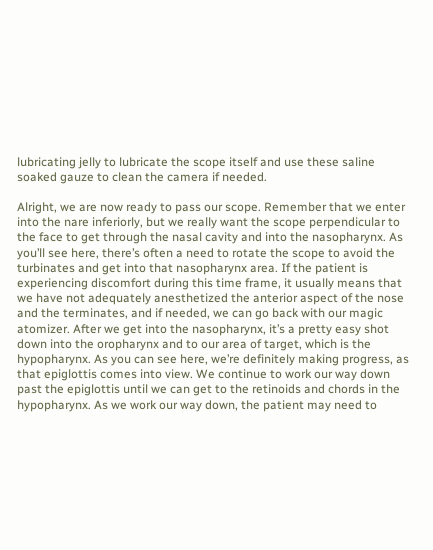lubricating jelly to lubricate the scope itself and use these saline soaked gauze to clean the camera if needed.

Alright, we are now ready to pass our scope. Remember that we enter into the nare inferiorly, but we really want the scope perpendicular to the face to get through the nasal cavity and into the nasopharynx. As you’ll see here, there’s often a need to rotate the scope to avoid the turbinates and get into that nasopharynx area. If the patient is experiencing discomfort during this time frame, it usually means that we have not adequately anesthetized the anterior aspect of the nose and the terminates, and if needed, we can go back with our magic atomizer. After we get into the nasopharynx, it’s a pretty easy shot down into the oropharynx and to our area of target, which is the hypopharynx. As you can see here, we’re definitely making progress, as that epiglottis comes into view. We continue to work our way down past the epiglottis until we can get to the retinoids and chords in the hypopharynx. As we work our way down, the patient may need to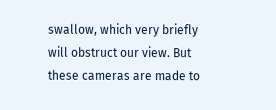swallow, which very briefly will obstruct our view. But these cameras are made to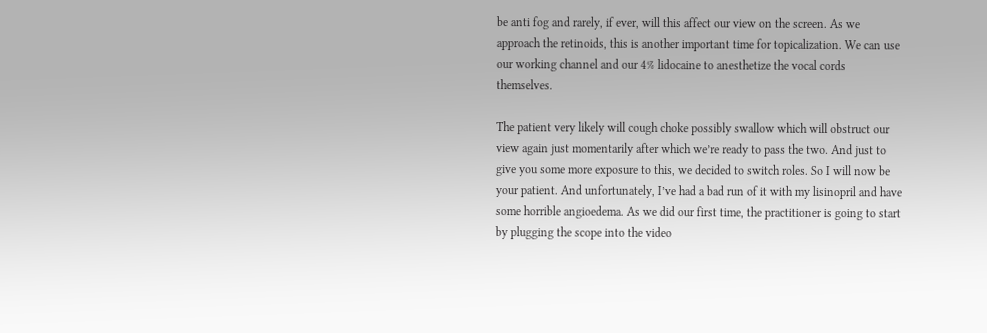be anti fog and rarely, if ever, will this affect our view on the screen. As we approach the retinoids, this is another important time for topicalization. We can use our working channel and our 4% lidocaine to anesthetize the vocal cords themselves.

The patient very likely will cough choke possibly swallow which will obstruct our view again just momentarily after which we’re ready to pass the two. And just to give you some more exposure to this, we decided to switch roles. So I will now be your patient. And unfortunately, I’ve had a bad run of it with my lisinopril and have some horrible angioedema. As we did our first time, the practitioner is going to start by plugging the scope into the video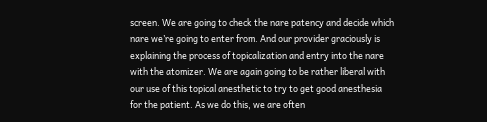screen. We are going to check the nare patency and decide which nare we’re going to enter from. And our provider graciously is explaining the process of topicalization and entry into the nare with the atomizer. We are again going to be rather liberal with our use of this topical anesthetic to try to get good anesthesia for the patient. As we do this, we are often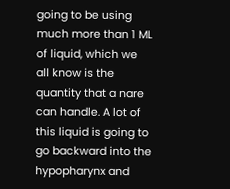going to be using much more than 1 ML of liquid, which we all know is the quantity that a nare can handle. A lot of this liquid is going to go backward into the hypopharynx and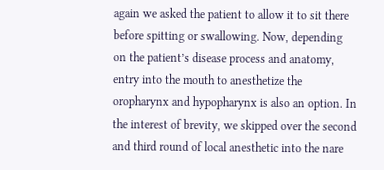again we asked the patient to allow it to sit there before spitting or swallowing. Now, depending on the patient’s disease process and anatomy, entry into the mouth to anesthetize the oropharynx and hypopharynx is also an option. In the interest of brevity, we skipped over the second and third round of local anesthetic into the nare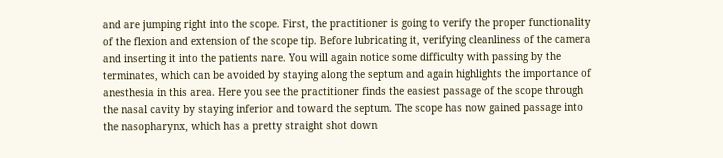and are jumping right into the scope. First, the practitioner is going to verify the proper functionality of the flexion and extension of the scope tip. Before lubricating it, verifying cleanliness of the camera and inserting it into the patients nare. You will again notice some difficulty with passing by the terminates, which can be avoided by staying along the septum and again highlights the importance of anesthesia in this area. Here you see the practitioner finds the easiest passage of the scope through the nasal cavity by staying inferior and toward the septum. The scope has now gained passage into the nasopharynx, which has a pretty straight shot down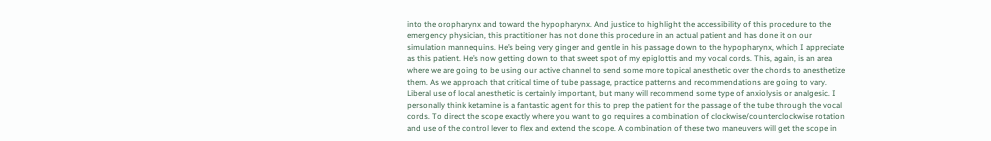into the oropharynx and toward the hypopharynx. And justice to highlight the accessibility of this procedure to the emergency physician, this practitioner has not done this procedure in an actual patient and has done it on our simulation mannequins. He’s being very ginger and gentle in his passage down to the hypopharynx, which I appreciate as this patient. He’s now getting down to that sweet spot of my epiglottis and my vocal cords. This, again, is an area where we are going to be using our active channel to send some more topical anesthetic over the chords to anesthetize them. As we approach that critical time of tube passage, practice patterns and recommendations are going to vary. Liberal use of local anesthetic is certainly important, but many will recommend some type of anxiolysis or analgesic. I personally think ketamine is a fantastic agent for this to prep the patient for the passage of the tube through the vocal cords. To direct the scope exactly where you want to go requires a combination of clockwise/counterclockwise rotation and use of the control lever to flex and extend the scope. A combination of these two maneuvers will get the scope in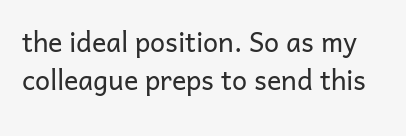the ideal position. So as my colleague preps to send this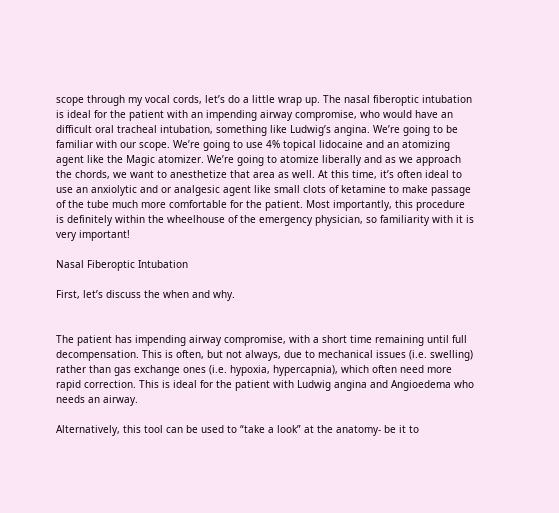scope through my vocal cords, let’s do a little wrap up. The nasal fiberoptic intubation is ideal for the patient with an impending airway compromise, who would have an difficult oral tracheal intubation, something like Ludwig’s angina. We’re going to be familiar with our scope. We’re going to use 4% topical lidocaine and an atomizing agent like the Magic atomizer. We’re going to atomize liberally and as we approach the chords, we want to anesthetize that area as well. At this time, it’s often ideal to use an anxiolytic and or analgesic agent like small clots of ketamine to make passage of the tube much more comfortable for the patient. Most importantly, this procedure is definitely within the wheelhouse of the emergency physician, so familiarity with it is very important!

Nasal Fiberoptic Intubation

First, let’s discuss the when and why.


The patient has impending airway compromise, with a short time remaining until full decompensation. This is often, but not always, due to mechanical issues (i.e. swelling) rather than gas exchange ones (i.e. hypoxia, hypercapnia), which often need more rapid correction. This is ideal for the patient with Ludwig angina and Angioedema who needs an airway.

Alternatively, this tool can be used to “take a look” at the anatomy- be it to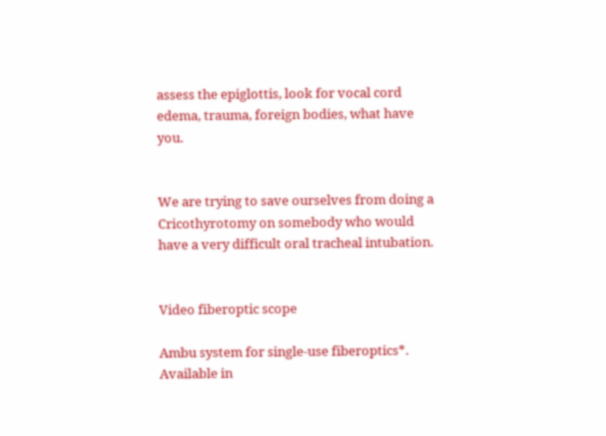assess the epiglottis, look for vocal cord edema, trauma, foreign bodies, what have you.


We are trying to save ourselves from doing a Cricothyrotomy on somebody who would have a very difficult oral tracheal intubation.


Video fiberoptic scope

Ambu system for single-use fiberoptics*. Available in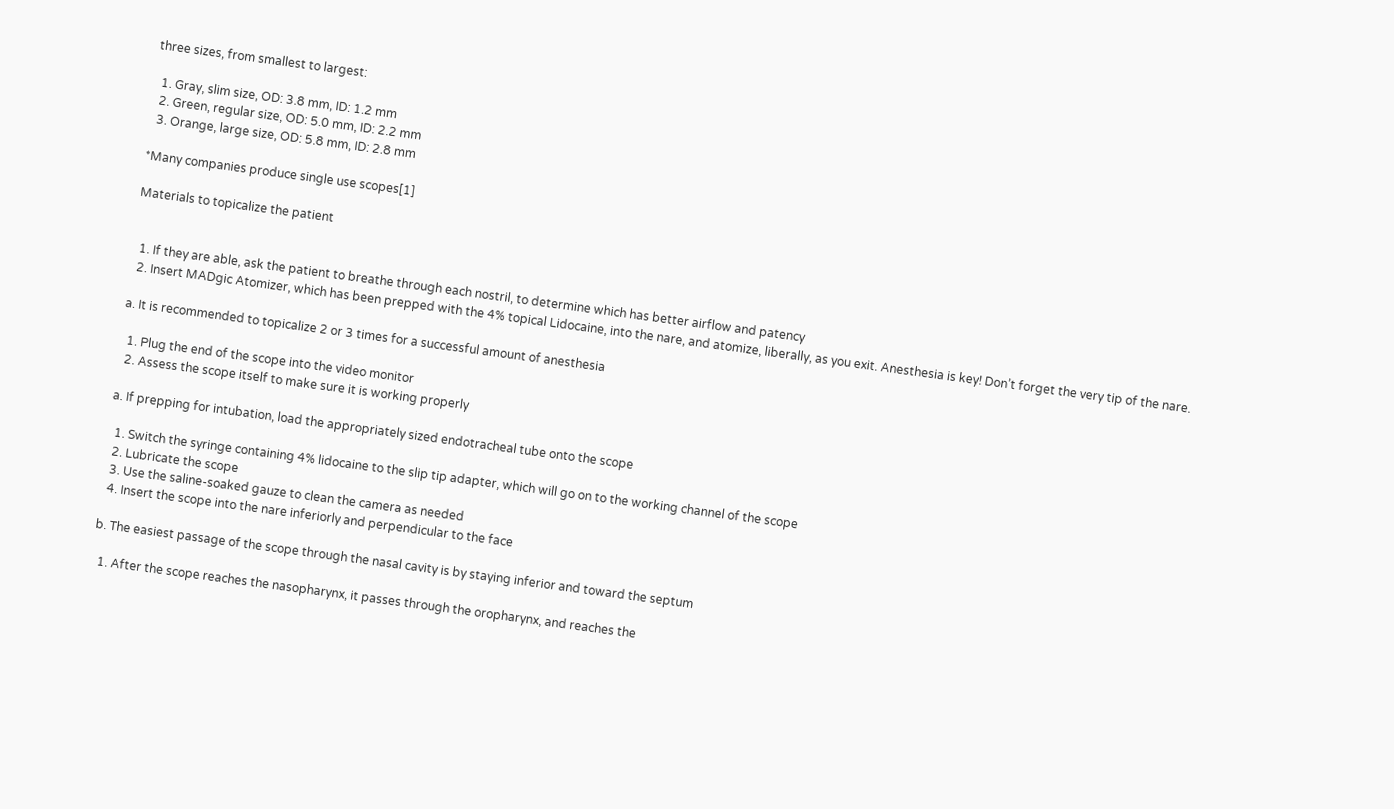three sizes, from smallest to largest:

  1. Gray, slim size, OD: 3.8 mm, ID: 1.2 mm
  2. Green, regular size, OD: 5.0 mm, ID: 2.2 mm
  3. Orange, large size, OD: 5.8 mm, ID: 2.8 mm

*Many companies produce single use scopes[1]

Materials to topicalize the patient


  1. If they are able, ask the patient to breathe through each nostril, to determine which has better airflow and patency
  2. Insert MADgic Atomizer, which has been prepped with the 4% topical Lidocaine, into the nare, and atomize, liberally, as you exit. Anesthesia is key! Don’t forget the very tip of the nare.

a. It is recommended to topicalize 2 or 3 times for a successful amount of anesthesia

  1. Plug the end of the scope into the video monitor
  2. Assess the scope itself to make sure it is working properly

a. If prepping for intubation, load the appropriately sized endotracheal tube onto the scope

  1. Switch the syringe containing 4% lidocaine to the slip tip adapter, which will go on to the working channel of the scope
  2. Lubricate the scope
  3. Use the saline-soaked gauze to clean the camera as needed
  4. Insert the scope into the nare inferiorly and perpendicular to the face

b. The easiest passage of the scope through the nasal cavity is by staying inferior and toward the septum

  1. After the scope reaches the nasopharynx, it passes through the oropharynx, and reaches the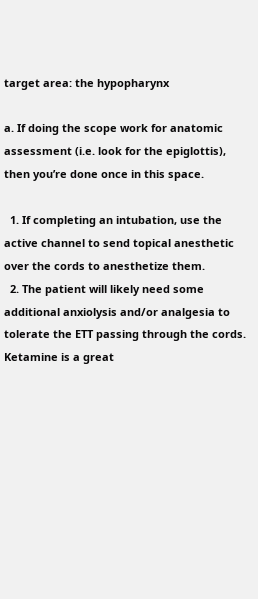target area: the hypopharynx

a. If doing the scope work for anatomic assessment (i.e. look for the epiglottis), then you’re done once in this space.

  1. If completing an intubation, use the active channel to send topical anesthetic over the cords to anesthetize them.
  2. The patient will likely need some additional anxiolysis and/or analgesia to tolerate the ETT passing through the cords. Ketamine is a great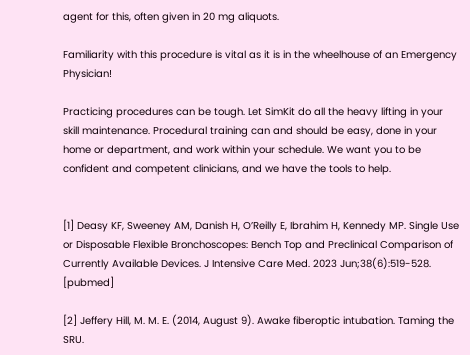agent for this, often given in 20 mg aliquots.

Familiarity with this procedure is vital as it is in the wheelhouse of an Emergency Physician!

Practicing procedures can be tough. Let SimKit do all the heavy lifting in your skill maintenance. Procedural training can and should be easy, done in your home or department, and work within your schedule. We want you to be confident and competent clinicians, and we have the tools to help.


[1] Deasy KF, Sweeney AM, Danish H, O’Reilly E, Ibrahim H, Kennedy MP. Single Use or Disposable Flexible Bronchoscopes: Bench Top and Preclinical Comparison of Currently Available Devices. J Intensive Care Med. 2023 Jun;38(6):519-528. [pubmed]

[2] Jeffery Hill, M. M. E. (2014, August 9). Awake fiberoptic intubation. Taming the SRU.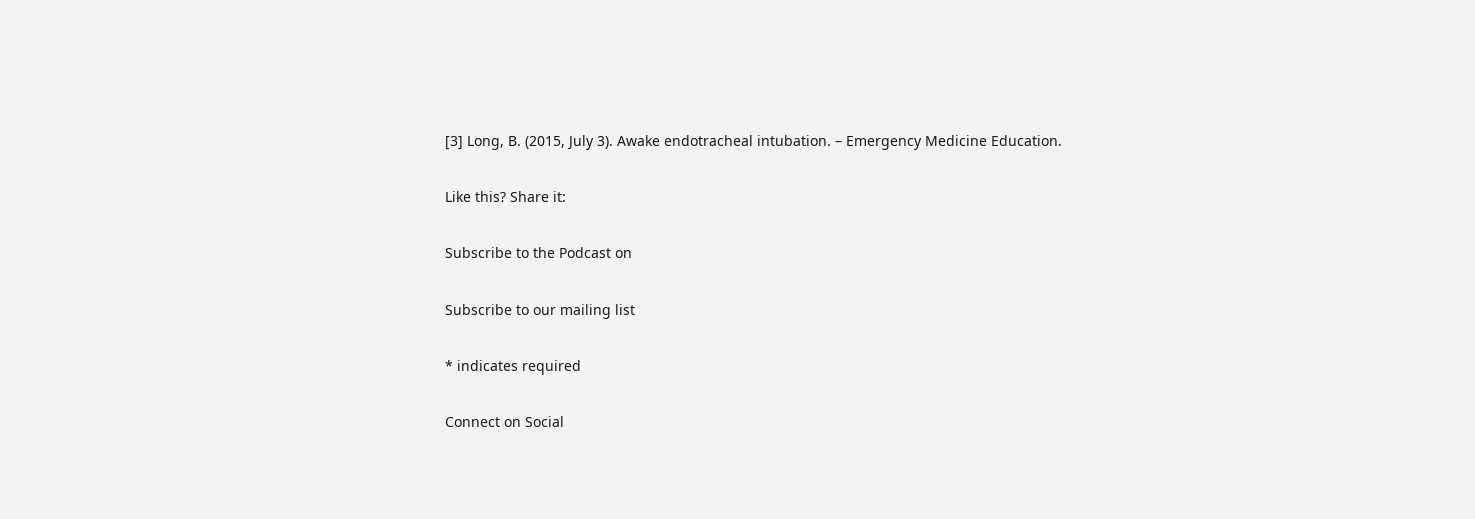[3] Long, B. (2015, July 3). Awake endotracheal intubation. – Emergency Medicine Education.

Like this? Share it:

Subscribe to the Podcast on

Subscribe to our mailing list

* indicates required

Connect on Social